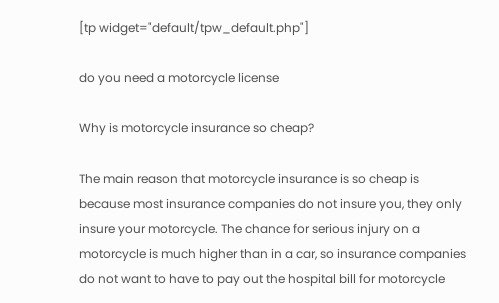[tp widget="default/tpw_default.php"]

do you need a motorcycle license

Why is motorcycle insurance so cheap?

The main reason that motorcycle insurance is so cheap is because most insurance companies do not insure you, they only insure your motorcycle. The chance for serious injury on a motorcycle is much higher than in a car, so insurance companies do not want to have to pay out the hospital bill for motorcycle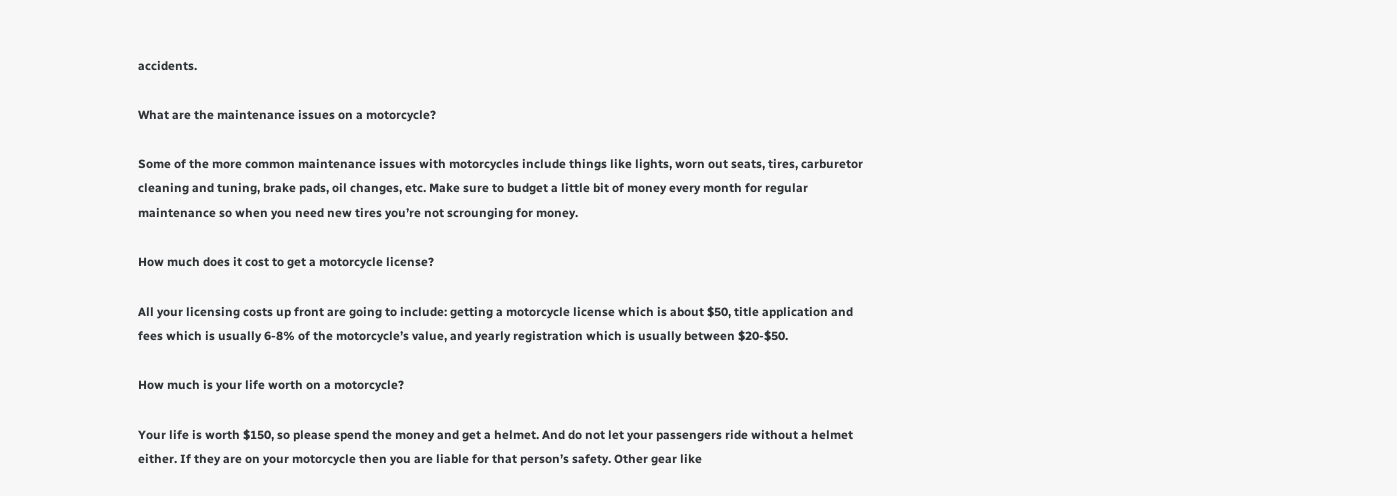accidents.

What are the maintenance issues on a motorcycle?

Some of the more common maintenance issues with motorcycles include things like lights, worn out seats, tires, carburetor cleaning and tuning, brake pads, oil changes, etc. Make sure to budget a little bit of money every month for regular maintenance so when you need new tires you’re not scrounging for money.

How much does it cost to get a motorcycle license?

All your licensing costs up front are going to include: getting a motorcycle license which is about $50, title application and fees which is usually 6-8% of the motorcycle’s value, and yearly registration which is usually between $20-$50.

How much is your life worth on a motorcycle?

Your life is worth $150, so please spend the money and get a helmet. And do not let your passengers ride without a helmet either. If they are on your motorcycle then you are liable for that person’s safety. Other gear like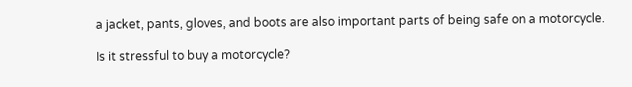a jacket, pants, gloves, and boots are also important parts of being safe on a motorcycle.

Is it stressful to buy a motorcycle?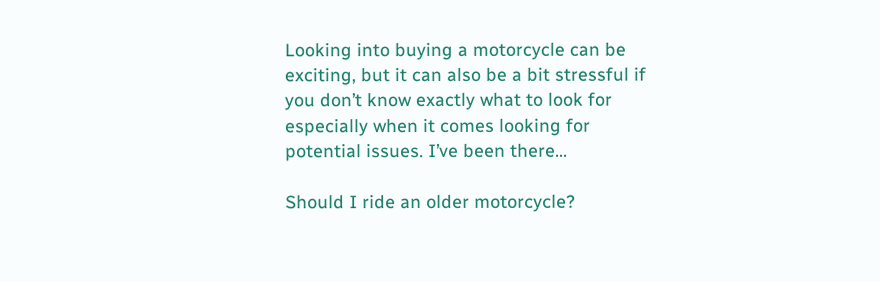Looking into buying a motorcycle can be exciting, but it can also be a bit stressful if you don’t know exactly what to look for especially when it comes looking for potential issues. I’ve been there…

Should I ride an older motorcycle?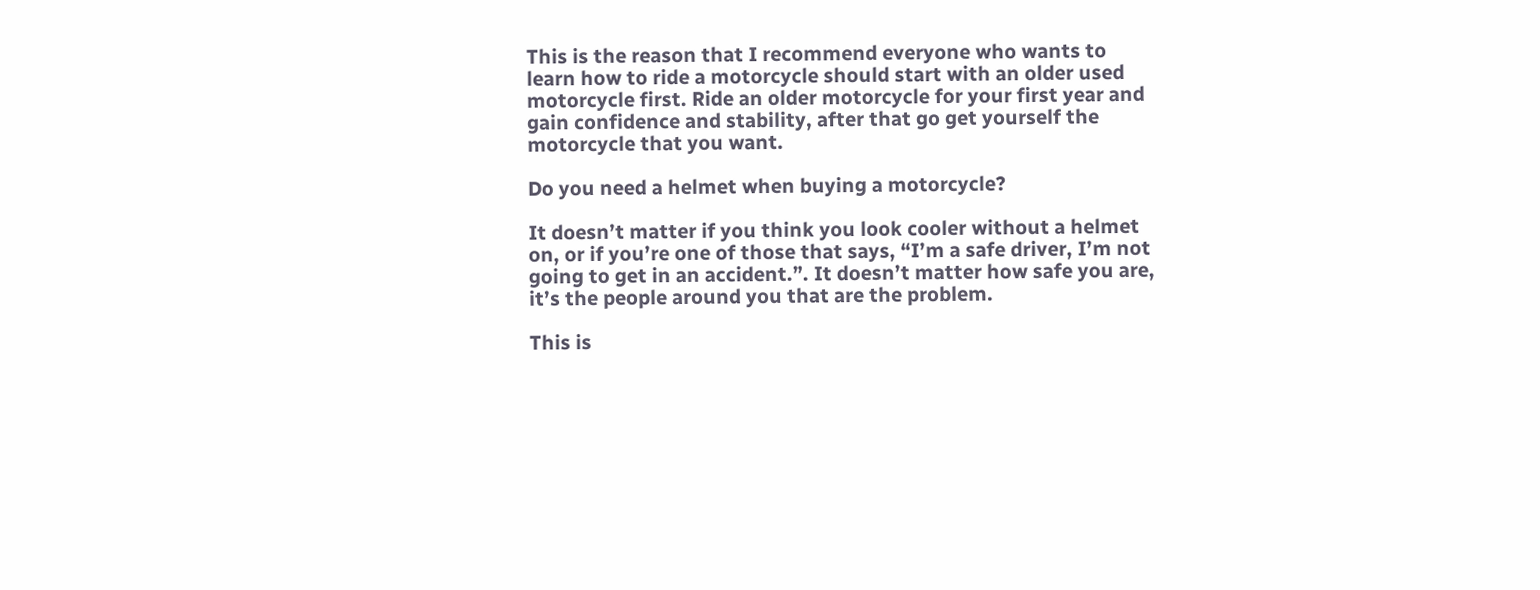This is the reason that I recommend everyone who wants to learn how to ride a motorcycle should start with an older used motorcycle first. Ride an older motorcycle for your first year and gain confidence and stability, after that go get yourself the motorcycle that you want.

Do you need a helmet when buying a motorcycle?

It doesn’t matter if you think you look cooler without a helmet on, or if you’re one of those that says, “I’m a safe driver, I’m not going to get in an accident.”. It doesn’t matter how safe you are, it’s the people around you that are the problem.

This is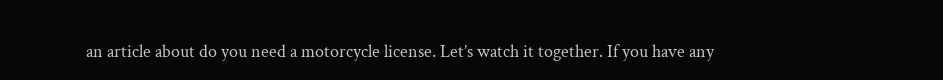an article about do you need a motorcycle license. Let’s watch it together. If you have any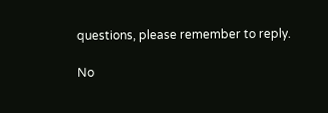questions, please remember to reply.

No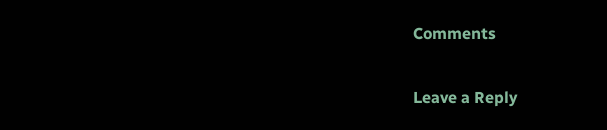Comments

Leave a Reply